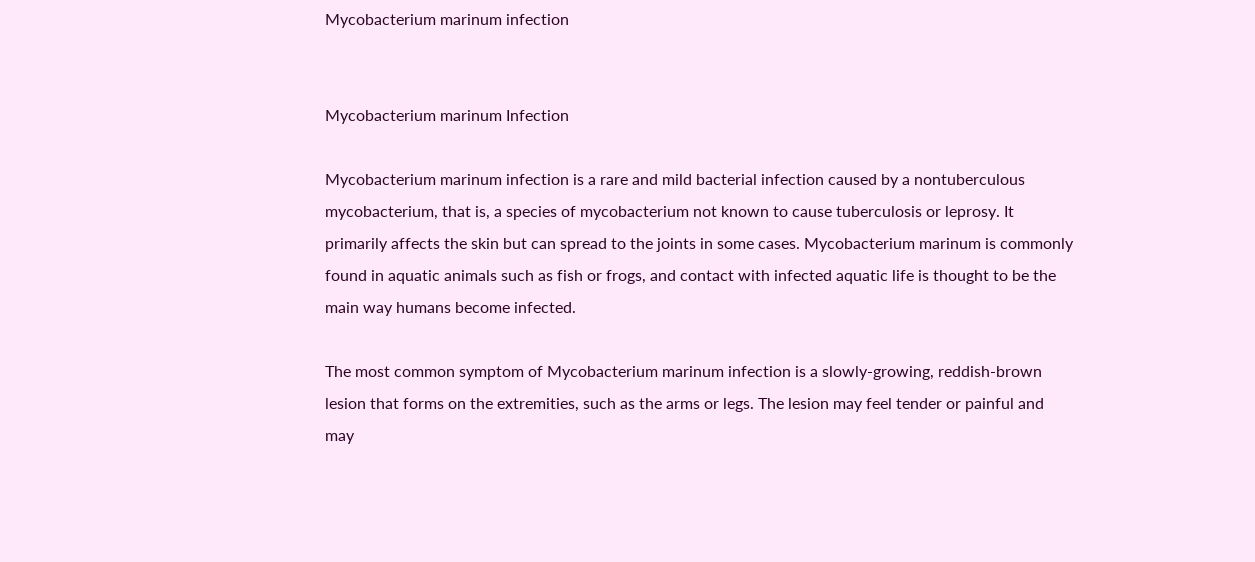Mycobacterium marinum infection


Mycobacterium marinum Infection

Mycobacterium marinum infection is a rare and mild bacterial infection caused by a nontuberculous mycobacterium, that is, a species of mycobacterium not known to cause tuberculosis or leprosy. It primarily affects the skin but can spread to the joints in some cases. Mycobacterium marinum is commonly found in aquatic animals such as fish or frogs, and contact with infected aquatic life is thought to be the main way humans become infected.

The most common symptom of Mycobacterium marinum infection is a slowly-growing, reddish-brown lesion that forms on the extremities, such as the arms or legs. The lesion may feel tender or painful and may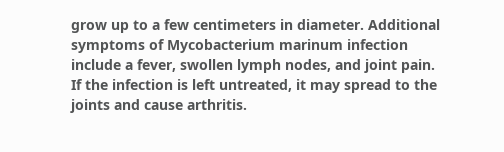grow up to a few centimeters in diameter. Additional symptoms of Mycobacterium marinum infection include a fever, swollen lymph nodes, and joint pain. If the infection is left untreated, it may spread to the joints and cause arthritis.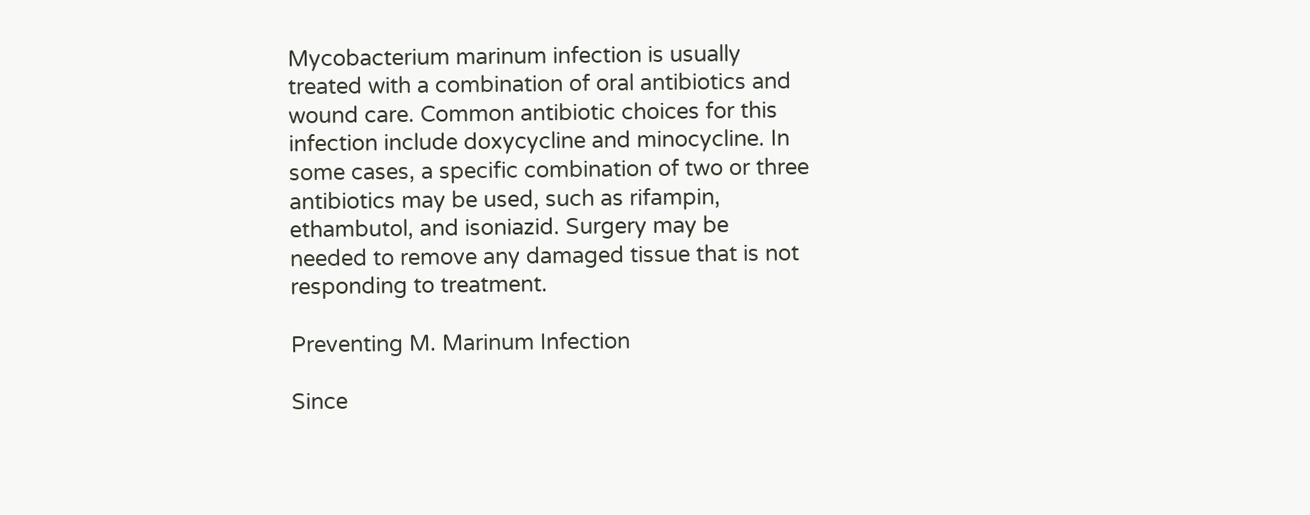Mycobacterium marinum infection is usually treated with a combination of oral antibiotics and wound care. Common antibiotic choices for this infection include doxycycline and minocycline. In some cases, a specific combination of two or three antibiotics may be used, such as rifampin, ethambutol, and isoniazid. Surgery may be needed to remove any damaged tissue that is not responding to treatment.

Preventing M. Marinum Infection

Since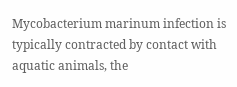Mycobacterium marinum infection is typically contracted by contact with aquatic animals, the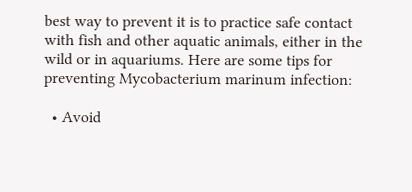best way to prevent it is to practice safe contact with fish and other aquatic animals, either in the wild or in aquariums. Here are some tips for preventing Mycobacterium marinum infection:

  • Avoid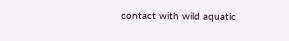contact with wild aquatic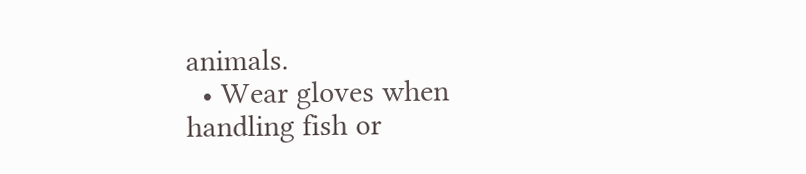animals.
  • Wear gloves when handling fish or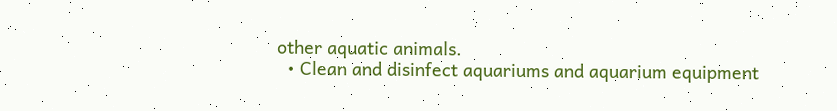other aquatic animals.
  • Clean and disinfect aquariums and aquarium equipment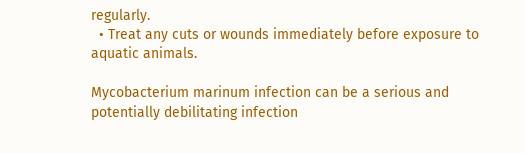regularly.
  • Treat any cuts or wounds immediately before exposure to aquatic animals.

Mycobacterium marinum infection can be a serious and potentially debilitating infection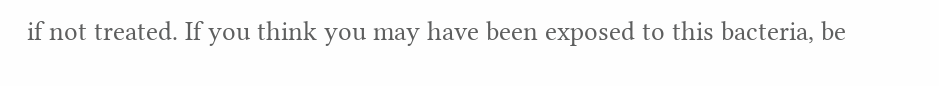if not treated. If you think you may have been exposed to this bacteria, be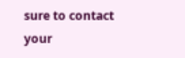sure to contact your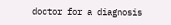doctor for a diagnosis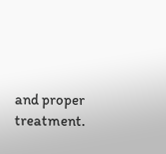and proper treatment.